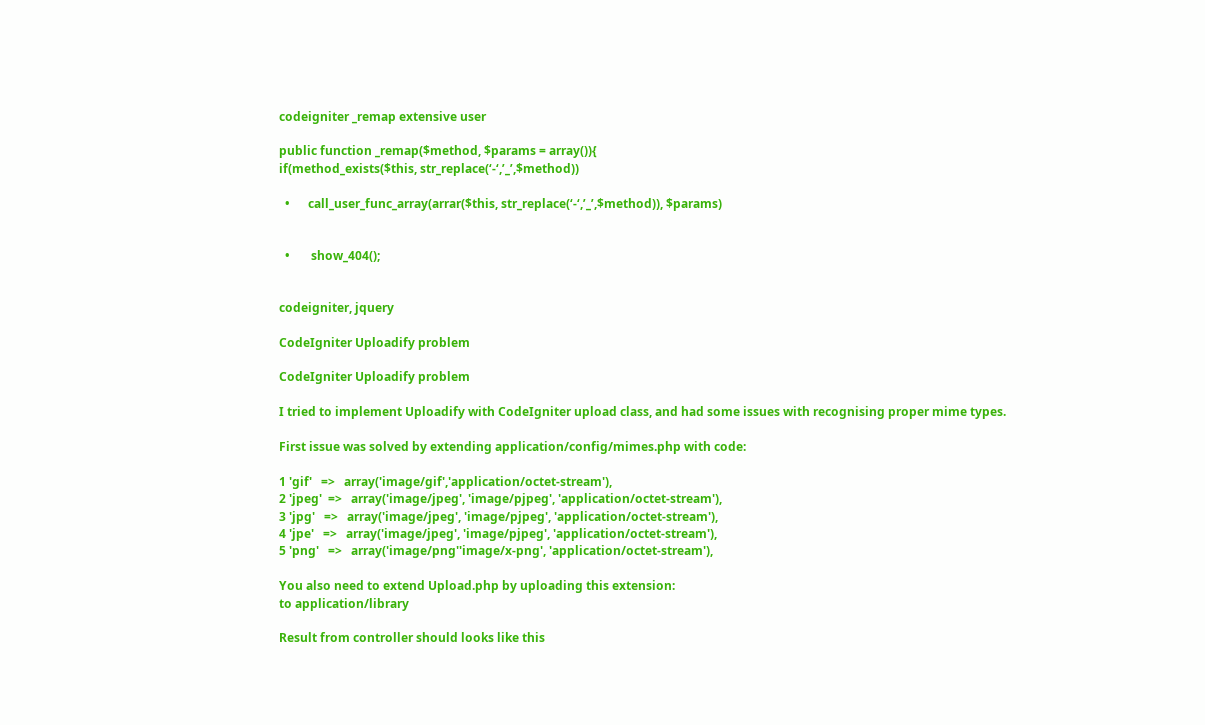codeigniter _remap extensive user

public function _remap($method, $params = array()){
if(method_exists($this, str_replace(‘-‘,’_’,$method))

  •      call_user_func_array(arrar($this, str_replace(‘-‘,’_’,$method)), $params)


  •       show_404();


codeigniter, jquery

CodeIgniter Uploadify problem

CodeIgniter Uploadify problem

I tried to implement Uploadify with CodeIgniter upload class, and had some issues with recognising proper mime types.

First issue was solved by extending application/config/mimes.php with code:

1 'gif'   =>   array('image/gif','application/octet-stream'),
2 'jpeg'  =>   array('image/jpeg', 'image/pjpeg', 'application/octet-stream'),
3 'jpg'   =>   array('image/jpeg', 'image/pjpeg', 'application/octet-stream'),
4 'jpe'   =>   array('image/jpeg', 'image/pjpeg', 'application/octet-stream'),
5 'png'   =>   array('image/png''image/x-png', 'application/octet-stream'),

You also need to extend Upload.php by uploading this extension:
to application/library

Result from controller should looks like this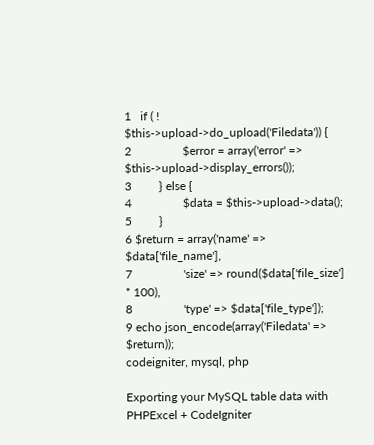1   if ( ! $this->upload->do_upload('Filedata')) {
2                 $error = array('error' => $this->upload->display_errors());
3         } else {
4                 $data = $this->upload->data();
5         }
6 $return = array('name' => $data['file_name'],
7                 'size' => round($data['file_size'] * 100),
8                 'type' => $data['file_type']);
9 echo json_encode(array('Filedata' => $return));
codeigniter, mysql, php

Exporting your MySQL table data with PHPExcel + CodeIgniter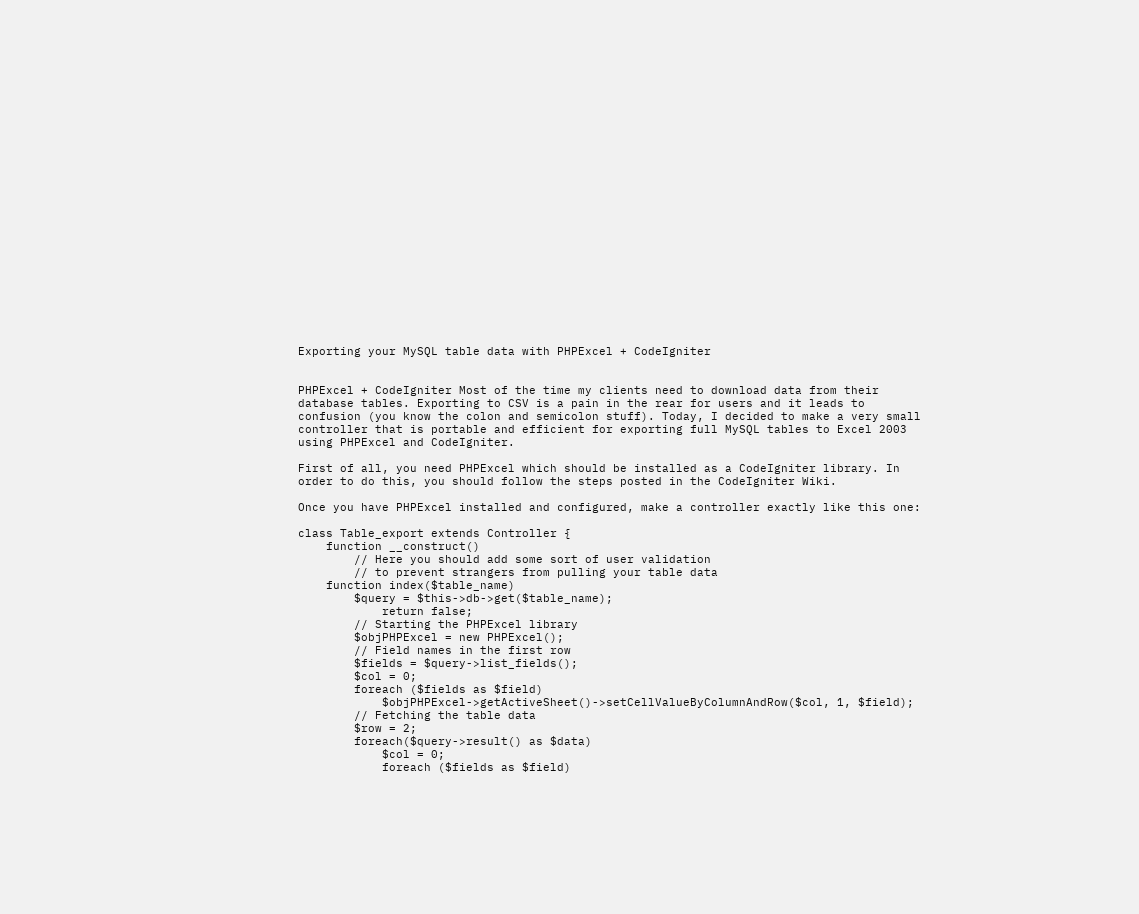Exporting your MySQL table data with PHPExcel + CodeIgniter


PHPExcel + CodeIgniter Most of the time my clients need to download data from their database tables. Exporting to CSV is a pain in the rear for users and it leads to confusion (you know the colon and semicolon stuff). Today, I decided to make a very small controller that is portable and efficient for exporting full MySQL tables to Excel 2003 using PHPExcel and CodeIgniter.

First of all, you need PHPExcel which should be installed as a CodeIgniter library. In order to do this, you should follow the steps posted in the CodeIgniter Wiki.

Once you have PHPExcel installed and configured, make a controller exactly like this one:

class Table_export extends Controller {
    function __construct()
        // Here you should add some sort of user validation
        // to prevent strangers from pulling your table data
    function index($table_name)
        $query = $this->db->get($table_name);
            return false;
        // Starting the PHPExcel library
        $objPHPExcel = new PHPExcel();
        // Field names in the first row
        $fields = $query->list_fields();
        $col = 0;
        foreach ($fields as $field)
            $objPHPExcel->getActiveSheet()->setCellValueByColumnAndRow($col, 1, $field);
        // Fetching the table data
        $row = 2;
        foreach($query->result() as $data)
            $col = 0;
            foreach ($fields as $field)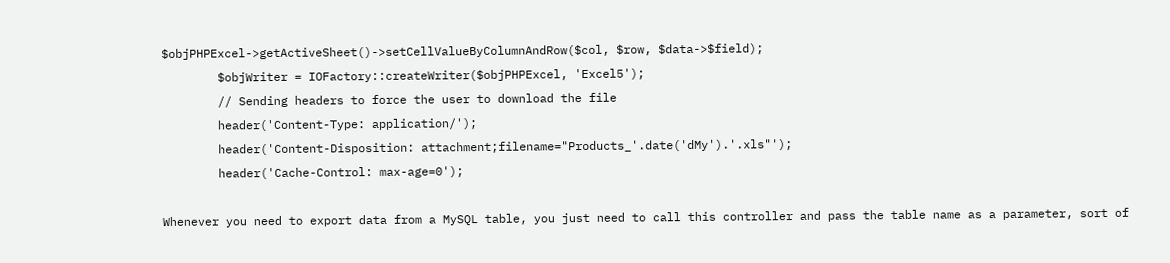$objPHPExcel->getActiveSheet()->setCellValueByColumnAndRow($col, $row, $data->$field);
        $objWriter = IOFactory::createWriter($objPHPExcel, 'Excel5');
        // Sending headers to force the user to download the file
        header('Content-Type: application/');
        header('Content-Disposition: attachment;filename="Products_'.date('dMy').'.xls"');
        header('Cache-Control: max-age=0');

Whenever you need to export data from a MySQL table, you just need to call this controller and pass the table name as a parameter, sort of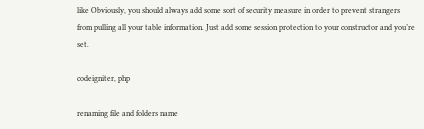like Obviously, you should always add some sort of security measure in order to prevent strangers from pulling all your table information. Just add some session protection to your constructor and you’re set.

codeigniter, php

renaming file and folders name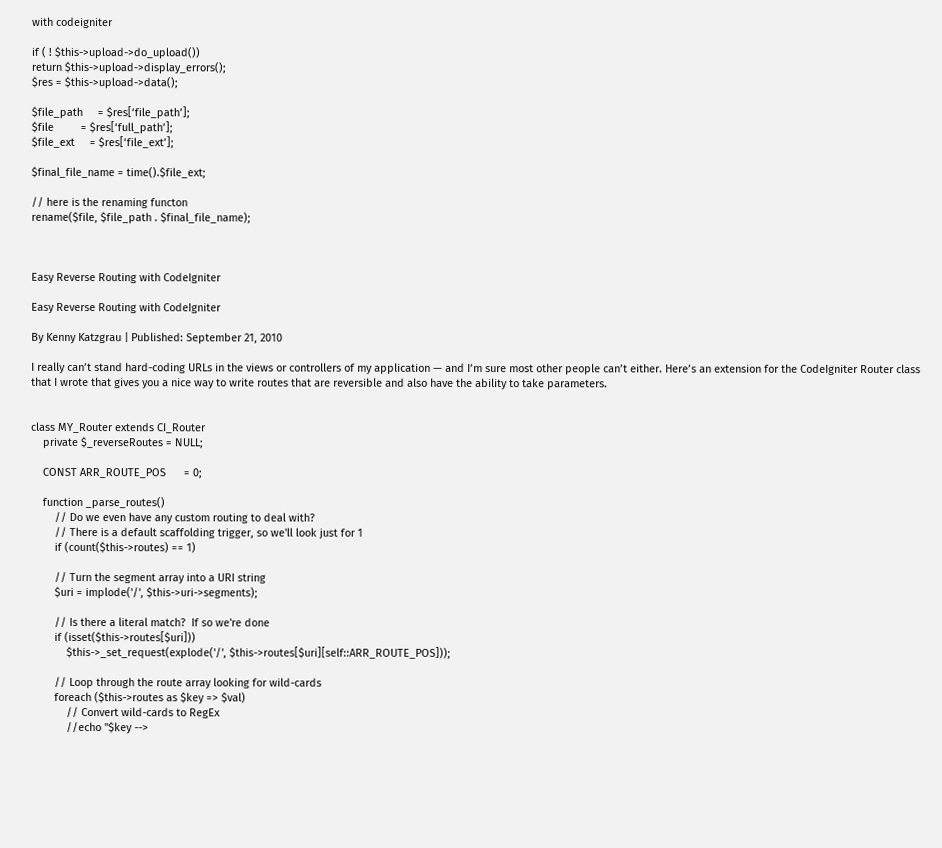with codeigniter

if ( ! $this->upload->do_upload())
return $this->upload->display_errors();
$res = $this->upload->data();

$file_path     = $res[‘file_path’];
$file         = $res[‘full_path’];
$file_ext     = $res[‘file_ext’];

$final_file_name = time().$file_ext;

// here is the renaming functon
rename($file, $file_path . $final_file_name);



Easy Reverse Routing with CodeIgniter

Easy Reverse Routing with CodeIgniter

By Kenny Katzgrau | Published: September 21, 2010

I really can’t stand hard-coding URLs in the views or controllers of my application — and I’m sure most other people can’t either. Here’s an extension for the CodeIgniter Router class that I wrote that gives you a nice way to write routes that are reversible and also have the ability to take parameters.


class MY_Router extends CI_Router
    private $_reverseRoutes = NULL;

    CONST ARR_ROUTE_POS      = 0;

    function _parse_routes()
        // Do we even have any custom routing to deal with?
        // There is a default scaffolding trigger, so we'll look just for 1
        if (count($this->routes) == 1)

        // Turn the segment array into a URI string
        $uri = implode('/', $this->uri->segments);

        // Is there a literal match?  If so we're done
        if (isset($this->routes[$uri]))
            $this->_set_request(explode('/', $this->routes[$uri][self::ARR_ROUTE_POS]));

        // Loop through the route array looking for wild-cards
        foreach ($this->routes as $key => $val)
            // Convert wild-cards to RegEx
            //echo "$key -->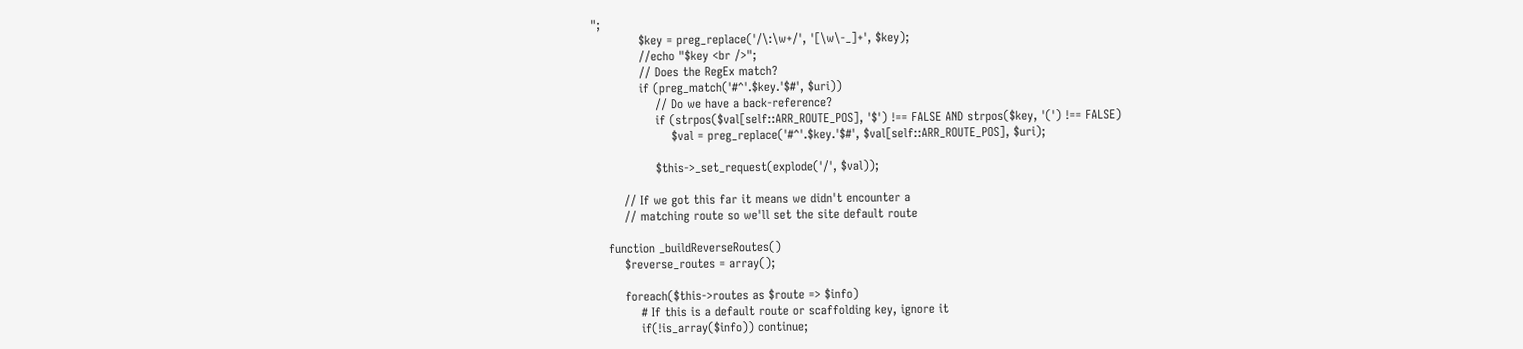";
            $key = preg_replace('/\:\w+/', '[\w\-_]+', $key);
            //echo "$key <br />";
            // Does the RegEx match?
            if (preg_match('#^'.$key.'$#', $uri))
                // Do we have a back-reference?
                if (strpos($val[self::ARR_ROUTE_POS], '$') !== FALSE AND strpos($key, '(') !== FALSE)
                    $val = preg_replace('#^'.$key.'$#', $val[self::ARR_ROUTE_POS], $uri);

                $this->_set_request(explode('/', $val));

        // If we got this far it means we didn't encounter a
        // matching route so we'll set the site default route

    function _buildReverseRoutes()
        $reverse_routes = array();

        foreach($this->routes as $route => $info)
            # If this is a default route or scaffolding key, ignore it
            if(!is_array($info)) continue;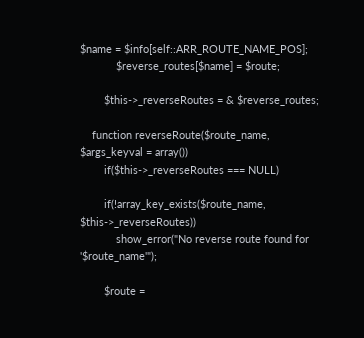$name = $info[self::ARR_ROUTE_NAME_POS];
            $reverse_routes[$name] = $route;

        $this->_reverseRoutes = & $reverse_routes;

    function reverseRoute($route_name, $args_keyval = array())
        if($this->_reverseRoutes === NULL)

        if(!array_key_exists($route_name, $this->_reverseRoutes))
            show_error("No reverse route found for '$route_name'");

        $route =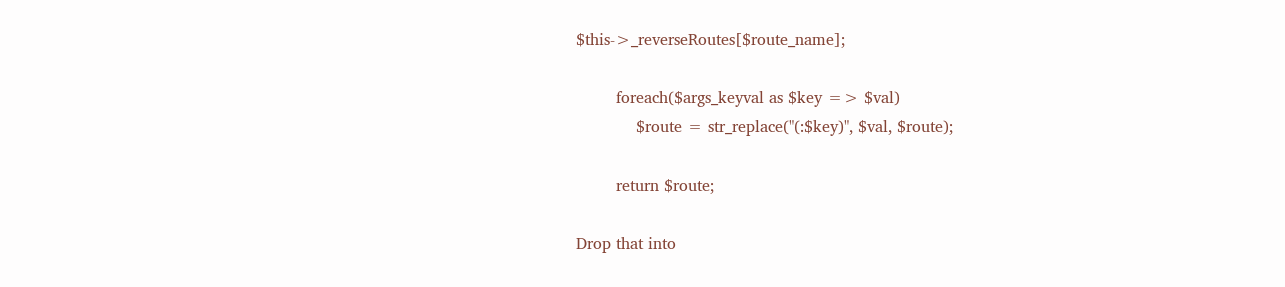$this->_reverseRoutes[$route_name];

        foreach($args_keyval as $key => $val)
            $route = str_replace("(:$key)", $val, $route);

        return $route;

Drop that into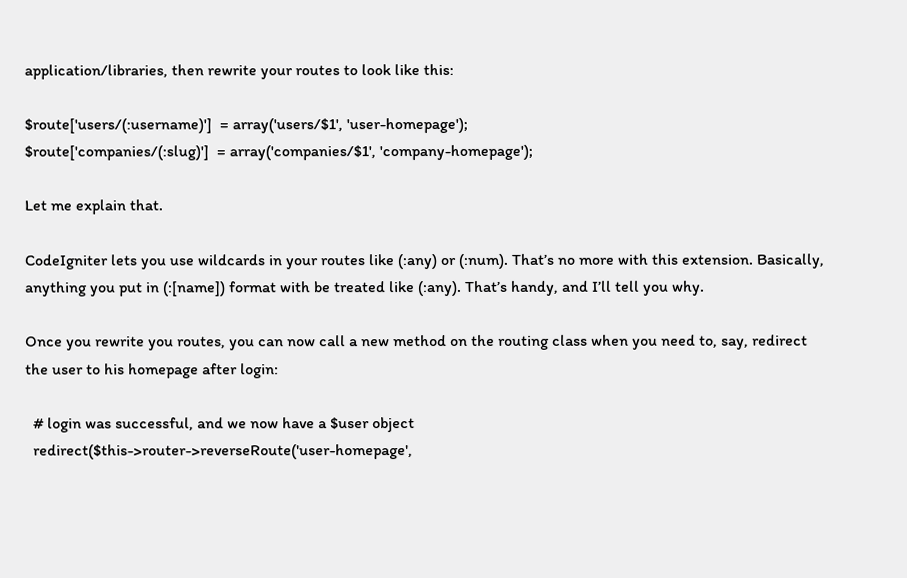application/libraries, then rewrite your routes to look like this:

$route['users/(:username)']  = array('users/$1', 'user-homepage');
$route['companies/(:slug)']  = array('companies/$1', 'company-homepage');

Let me explain that.

CodeIgniter lets you use wildcards in your routes like (:any) or (:num). That’s no more with this extension. Basically, anything you put in (:[name]) format with be treated like (:any). That’s handy, and I’ll tell you why.

Once you rewrite you routes, you can now call a new method on the routing class when you need to, say, redirect the user to his homepage after login:

  # login was successful, and we now have a $user object
  redirect($this->router->reverseRoute('user-homepage',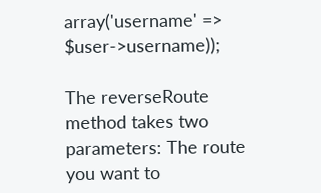array('username' => $user->username));

The reverseRoute method takes two parameters: The route you want to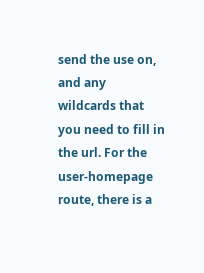send the use on, and any wildcards that you need to fill in the url. For the user-homepage route, there is a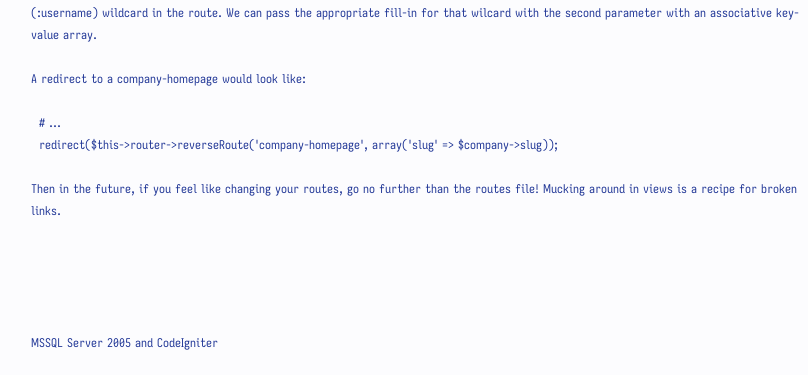(:username) wildcard in the route. We can pass the appropriate fill-in for that wilcard with the second parameter with an associative key-value array.

A redirect to a company-homepage would look like:

  # ...
  redirect($this->router->reverseRoute('company-homepage', array('slug' => $company->slug));

Then in the future, if you feel like changing your routes, go no further than the routes file! Mucking around in views is a recipe for broken links.





MSSQL Server 2005 and CodeIgniter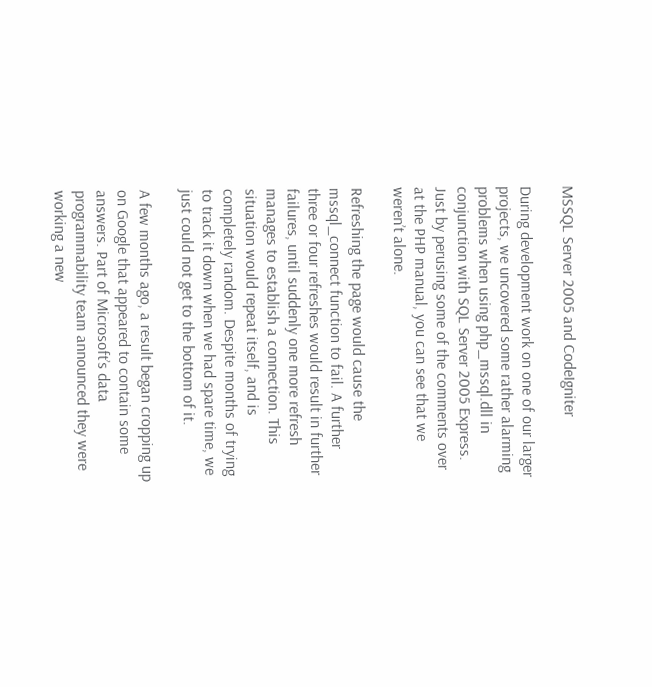MSSQL Server 2005 and CodeIgniter

During development work on one of our larger projects, we uncovered some rather alarming problems when using php_mssql.dll in conjunction with SQL Server 2005 Express. Just by perusing some of the comments over at the PHP manual, you can see that we weren’t alone.

Refreshing the page would cause the mssql_connect function to fail. A further three or four refreshes would result in further failures, until suddenly one more refresh manages to establish a connection. This situation would repeat itself, and is completely random. Despite months of trying to track it down when we had spare time, we just could not get to the bottom of it.

A few months ago, a result began cropping up on Google that appeared to contain some answers. Part of Microsoft’s data programmability team announced they were working a new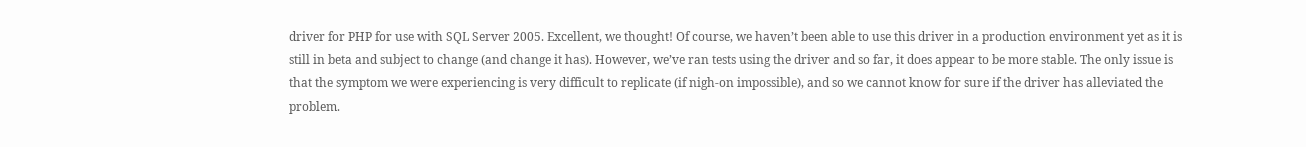driver for PHP for use with SQL Server 2005. Excellent, we thought! Of course, we haven’t been able to use this driver in a production environment yet as it is still in beta and subject to change (and change it has). However, we’ve ran tests using the driver and so far, it does appear to be more stable. The only issue is that the symptom we were experiencing is very difficult to replicate (if nigh-on impossible), and so we cannot know for sure if the driver has alleviated the problem.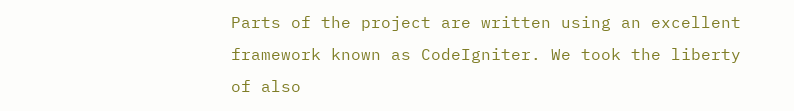Parts of the project are written using an excellent framework known as CodeIgniter. We took the liberty of also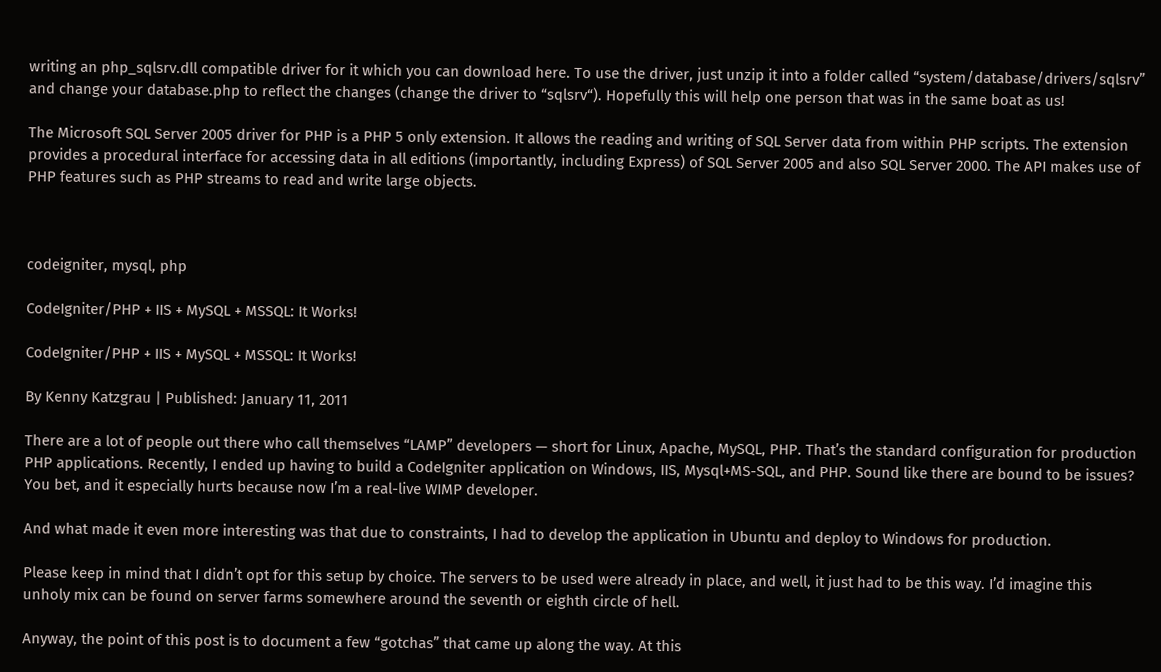writing an php_sqlsrv.dll compatible driver for it which you can download here. To use the driver, just unzip it into a folder called “system/database/drivers/sqlsrv” and change your database.php to reflect the changes (change the driver to “sqlsrv“). Hopefully this will help one person that was in the same boat as us!

The Microsoft SQL Server 2005 driver for PHP is a PHP 5 only extension. It allows the reading and writing of SQL Server data from within PHP scripts. The extension provides a procedural interface for accessing data in all editions (importantly, including Express) of SQL Server 2005 and also SQL Server 2000. The API makes use of PHP features such as PHP streams to read and write large objects.



codeigniter, mysql, php

CodeIgniter/PHP + IIS + MySQL + MSSQL: It Works!

CodeIgniter/PHP + IIS + MySQL + MSSQL: It Works!

By Kenny Katzgrau | Published: January 11, 2011

There are a lot of people out there who call themselves “LAMP” developers — short for Linux, Apache, MySQL, PHP. That’s the standard configuration for production PHP applications. Recently, I ended up having to build a CodeIgniter application on Windows, IIS, Mysql+MS-SQL, and PHP. Sound like there are bound to be issues? You bet, and it especially hurts because now I’m a real-live WIMP developer.

And what made it even more interesting was that due to constraints, I had to develop the application in Ubuntu and deploy to Windows for production.

Please keep in mind that I didn’t opt for this setup by choice. The servers to be used were already in place, and well, it just had to be this way. I’d imagine this unholy mix can be found on server farms somewhere around the seventh or eighth circle of hell.

Anyway, the point of this post is to document a few “gotchas” that came up along the way. At this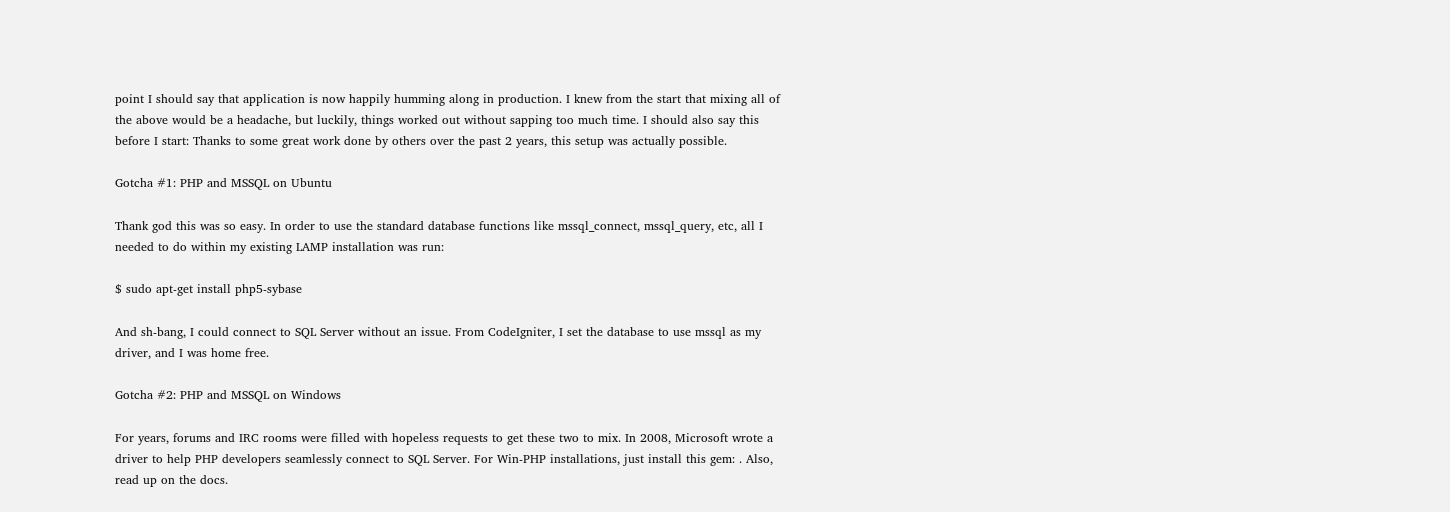point I should say that application is now happily humming along in production. I knew from the start that mixing all of the above would be a headache, but luckily, things worked out without sapping too much time. I should also say this before I start: Thanks to some great work done by others over the past 2 years, this setup was actually possible.

Gotcha #1: PHP and MSSQL on Ubuntu

Thank god this was so easy. In order to use the standard database functions like mssql_connect, mssql_query, etc, all I needed to do within my existing LAMP installation was run:

$ sudo apt-get install php5-sybase

And sh-bang, I could connect to SQL Server without an issue. From CodeIgniter, I set the database to use mssql as my driver, and I was home free.

Gotcha #2: PHP and MSSQL on Windows

For years, forums and IRC rooms were filled with hopeless requests to get these two to mix. In 2008, Microsoft wrote a driver to help PHP developers seamlessly connect to SQL Server. For Win-PHP installations, just install this gem: . Also, read up on the docs.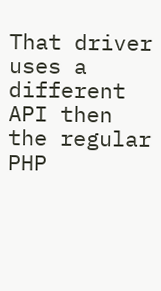That driver uses a different API then the regular PHP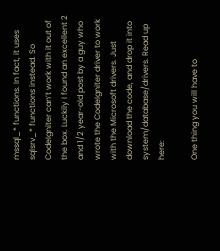mssql_* functions. In fact, it uses sqlsrv_* functions instead. So CodeIgniter can’t work with it out of the box. Luckily I found an excellent 2 and 1/2 year-old post by a guy who wrote the CodeIgniter driver to work with the Microsoft drivers. Just download the code, and drop it into system/database/drivers. Read up here:

One thing you will have to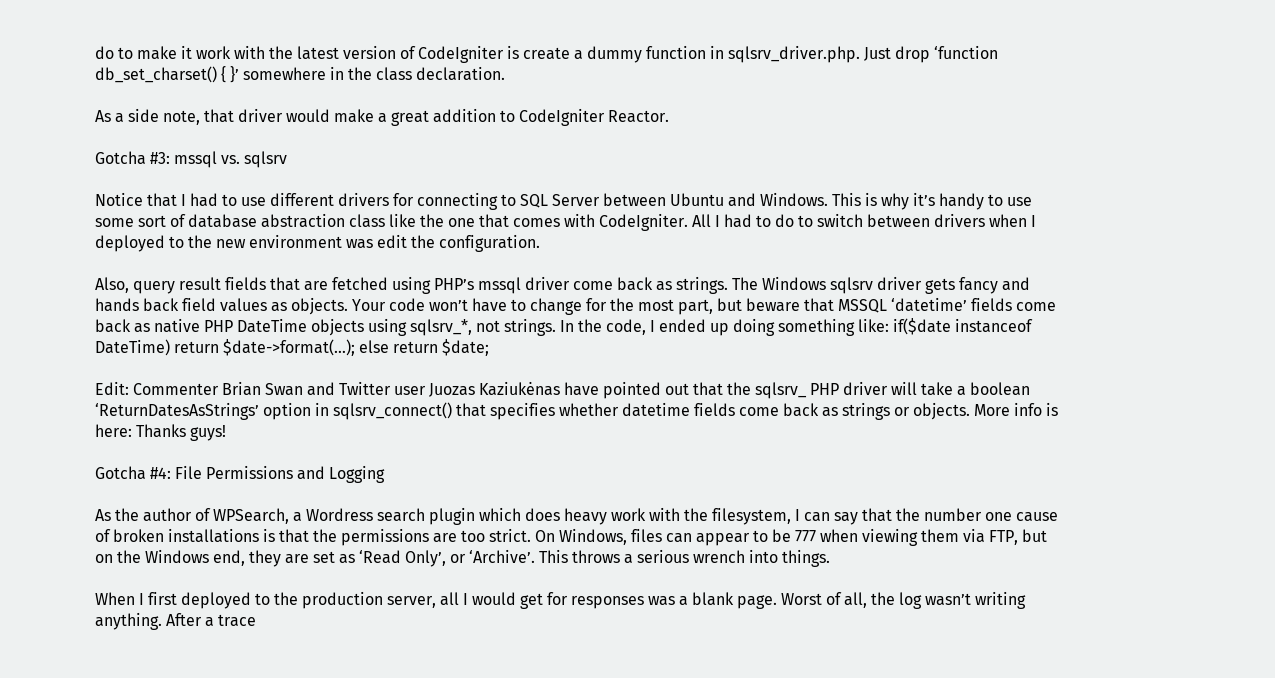do to make it work with the latest version of CodeIgniter is create a dummy function in sqlsrv_driver.php. Just drop ‘function db_set_charset() { }’ somewhere in the class declaration.

As a side note, that driver would make a great addition to CodeIgniter Reactor.

Gotcha #3: mssql vs. sqlsrv

Notice that I had to use different drivers for connecting to SQL Server between Ubuntu and Windows. This is why it’s handy to use some sort of database abstraction class like the one that comes with CodeIgniter. All I had to do to switch between drivers when I deployed to the new environment was edit the configuration.

Also, query result fields that are fetched using PHP’s mssql driver come back as strings. The Windows sqlsrv driver gets fancy and hands back field values as objects. Your code won’t have to change for the most part, but beware that MSSQL ‘datetime’ fields come back as native PHP DateTime objects using sqlsrv_*, not strings. In the code, I ended up doing something like: if($date instanceof DateTime) return $date->format(…); else return $date;

Edit: Commenter Brian Swan and Twitter user Juozas Kaziukėnas have pointed out that the sqlsrv_ PHP driver will take a boolean ‘ReturnDatesAsStrings’ option in sqlsrv_connect() that specifies whether datetime fields come back as strings or objects. More info is here: Thanks guys!

Gotcha #4: File Permissions and Logging

As the author of WPSearch, a Wordress search plugin which does heavy work with the filesystem, I can say that the number one cause of broken installations is that the permissions are too strict. On Windows, files can appear to be 777 when viewing them via FTP, but on the Windows end, they are set as ‘Read Only’, or ‘Archive’. This throws a serious wrench into things.

When I first deployed to the production server, all I would get for responses was a blank page. Worst of all, the log wasn’t writing anything. After a trace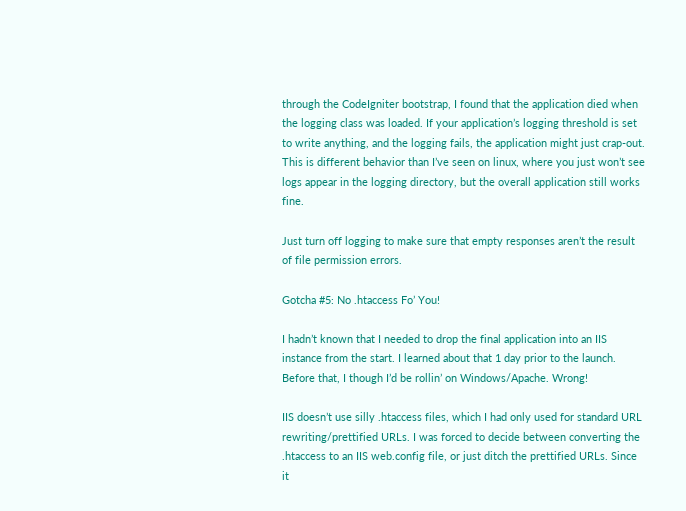through the CodeIgniter bootstrap, I found that the application died when the logging class was loaded. If your application’s logging threshold is set to write anything, and the logging fails, the application might just crap-out. This is different behavior than I’ve seen on linux, where you just won’t see logs appear in the logging directory, but the overall application still works fine.

Just turn off logging to make sure that empty responses aren’t the result of file permission errors.

Gotcha #5: No .htaccess Fo’ You!

I hadn’t known that I needed to drop the final application into an IIS instance from the start. I learned about that 1 day prior to the launch. Before that, I though I’d be rollin’ on Windows/Apache. Wrong!

IIS doesn’t use silly .htaccess files, which I had only used for standard URL rewriting/prettified URLs. I was forced to decide between converting the .htaccess to an IIS web.config file, or just ditch the prettified URLs. Since it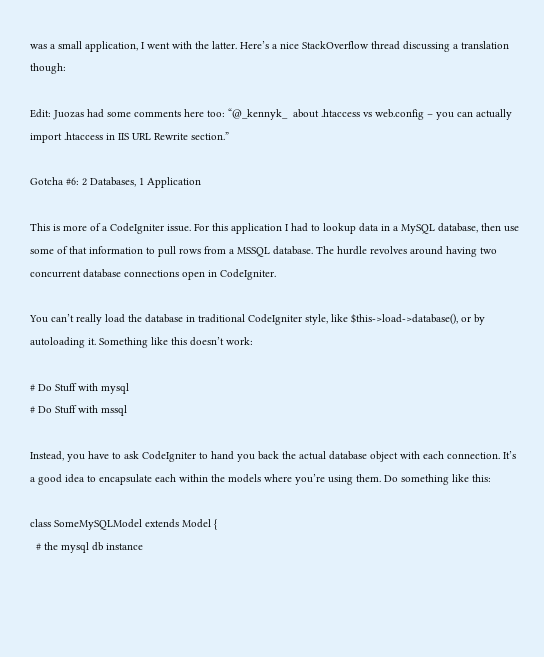was a small application, I went with the latter. Here’s a nice StackOverflow thread discussing a translation though:

Edit: Juozas had some comments here too: “@_kennyk_  about .htaccess vs web.config – you can actually import .htaccess in IIS URL Rewrite section.”

Gotcha #6: 2 Databases, 1 Application

This is more of a CodeIgniter issue. For this application I had to lookup data in a MySQL database, then use some of that information to pull rows from a MSSQL database. The hurdle revolves around having two concurrent database connections open in CodeIgniter.

You can’t really load the database in traditional CodeIgniter style, like $this->load->database(), or by autoloading it. Something like this doesn’t work:

# Do Stuff with mysql
# Do Stuff with mssql

Instead, you have to ask CodeIgniter to hand you back the actual database object with each connection. It’s a good idea to encapsulate each within the models where you’re using them. Do something like this:

class SomeMySQLModel extends Model {
  # the mysql db instance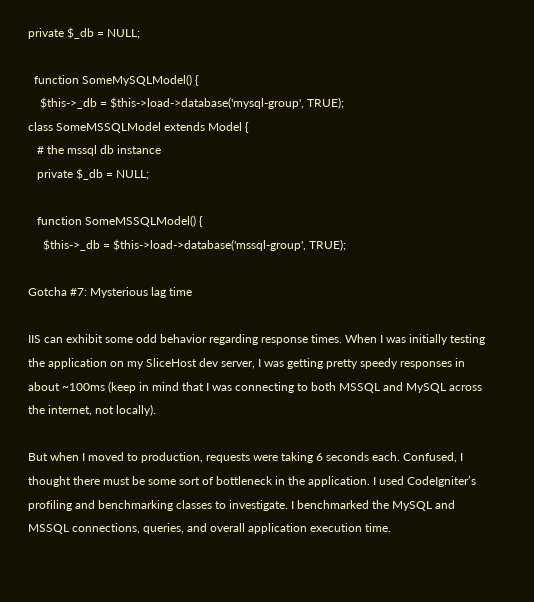private $_db = NULL;

  function SomeMySQLModel() {
    $this->_db = $this->load->database('mysql-group', TRUE);
class SomeMSSQLModel extends Model {
   # the mssql db instance
   private $_db = NULL;

   function SomeMSSQLModel() {
     $this->_db = $this->load->database('mssql-group', TRUE);

Gotcha #7: Mysterious lag time

IIS can exhibit some odd behavior regarding response times. When I was initially testing the application on my SliceHost dev server, I was getting pretty speedy responses in about ~100ms (keep in mind that I was connecting to both MSSQL and MySQL across the internet, not locally).

But when I moved to production, requests were taking 6 seconds each. Confused, I thought there must be some sort of bottleneck in the application. I used CodeIgniter’s profiling and benchmarking classes to investigate. I benchmarked the MySQL and MSSQL connections, queries, and overall application execution time.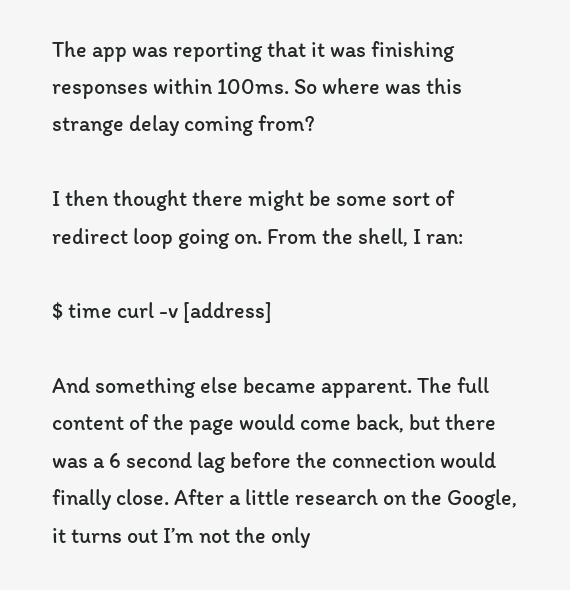The app was reporting that it was finishing responses within 100ms. So where was this strange delay coming from?

I then thought there might be some sort of redirect loop going on. From the shell, I ran:

$ time curl -v [address]

And something else became apparent. The full content of the page would come back, but there was a 6 second lag before the connection would finally close. After a little research on the Google, it turns out I’m not the only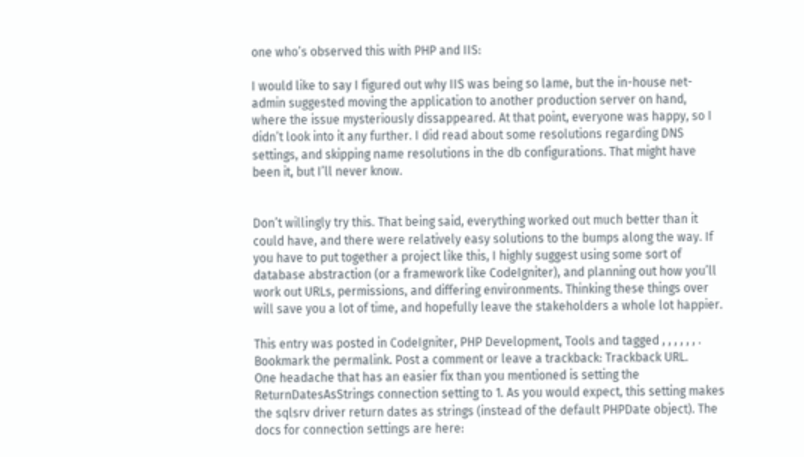one who’s observed this with PHP and IIS:

I would like to say I figured out why IIS was being so lame, but the in-house net-admin suggested moving the application to another production server on hand, where the issue mysteriously dissappeared. At that point, everyone was happy, so I didn’t look into it any further. I did read about some resolutions regarding DNS settings, and skipping name resolutions in the db configurations. That might have been it, but I’ll never know.


Don’t willingly try this. That being said, everything worked out much better than it could have, and there were relatively easy solutions to the bumps along the way. If you have to put together a project like this, I highly suggest using some sort of database abstraction (or a framework like CodeIgniter), and planning out how you’ll work out URLs, permissions, and differing environments. Thinking these things over will save you a lot of time, and hopefully leave the stakeholders a whole lot happier.

This entry was posted in CodeIgniter, PHP Development, Tools and tagged , , , , , , . Bookmark the permalink. Post a comment or leave a trackback: Trackback URL.
One headache that has an easier fix than you mentioned is setting the ReturnDatesAsStrings connection setting to 1. As you would expect, this setting makes the sqlsrv driver return dates as strings (instead of the default PHPDate object). The docs for connection settings are here: